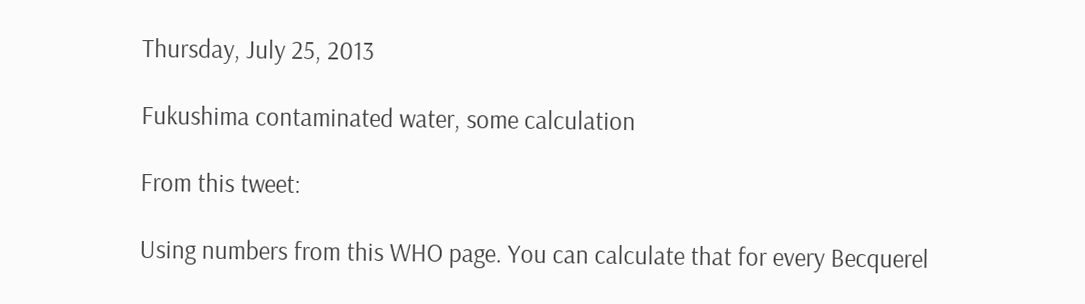Thursday, July 25, 2013

Fukushima contaminated water, some calculation

From this tweet:

Using numbers from this WHO page. You can calculate that for every Becquerel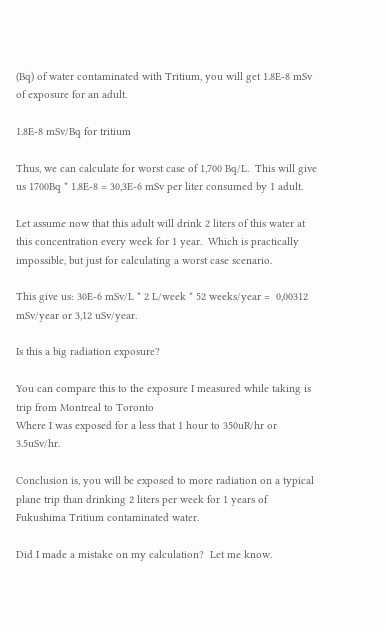(Bq) of water contaminated with Tritium, you will get 1.8E-8 mSv of exposure for an adult.

1.8E-8 mSv/Bq for tritium

Thus, we can calculate for worst case of 1,700 Bq/L.  This will give us 1700Bq * 1.8E-8 = 30,3E-6 mSv per liter consumed by 1 adult.

Let assume now that this adult will drink 2 liters of this water at this concentration every week for 1 year.  Which is practically impossible, but just for calculating a worst case scenario.

This give us: 30E-6 mSv/L * 2 L/week * 52 weeks/year =  0,00312 mSv/year or 3,12 uSv/year.

Is this a big radiation exposure?

You can compare this to the exposure I measured while taking is trip from Montreal to Toronto
Where I was exposed for a less that 1 hour to 350uR/hr or 3.5uSv/hr.

Conclusion is, you will be exposed to more radiation on a typical plane trip than drinking 2 liters per week for 1 years of Fukushima Tritium contaminated water.

Did I made a mistake on my calculation?  Let me know.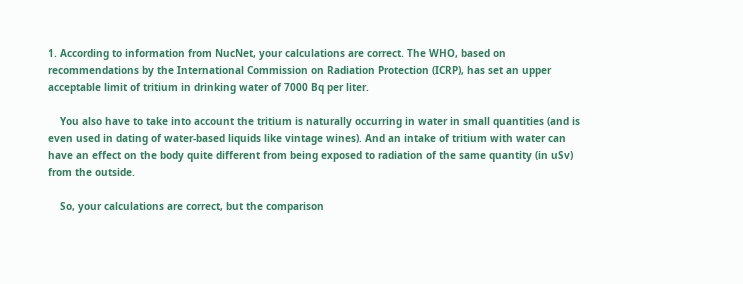1. According to information from NucNet, your calculations are correct. The WHO, based on recommendations by the International Commission on Radiation Protection (ICRP), has set an upper acceptable limit of tritium in drinking water of 7000 Bq per liter.

    You also have to take into account the tritium is naturally occurring in water in small quantities (and is even used in dating of water-based liquids like vintage wines). And an intake of tritium with water can have an effect on the body quite different from being exposed to radiation of the same quantity (in uSv) from the outside.

    So, your calculations are correct, but the comparison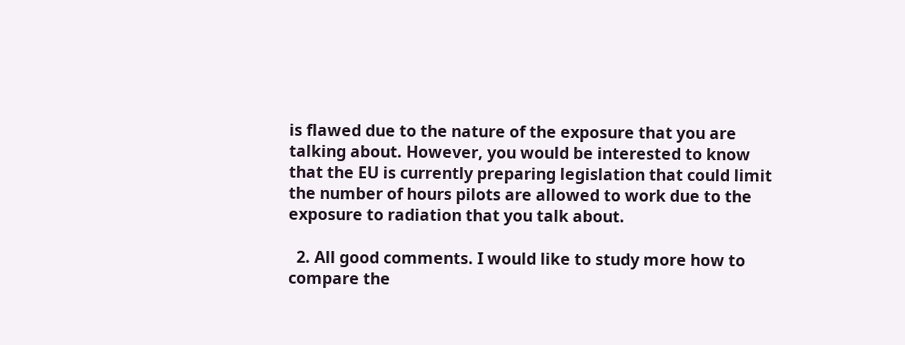is flawed due to the nature of the exposure that you are talking about. However, you would be interested to know that the EU is currently preparing legislation that could limit the number of hours pilots are allowed to work due to the exposure to radiation that you talk about.

  2. All good comments. I would like to study more how to compare the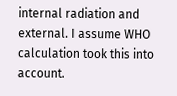internal radiation and external. I assume WHO calculation took this into account.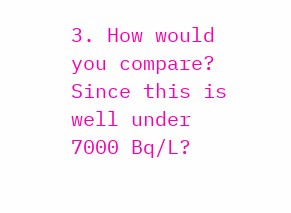3. How would you compare? Since this is well under 7000 Bq/L?